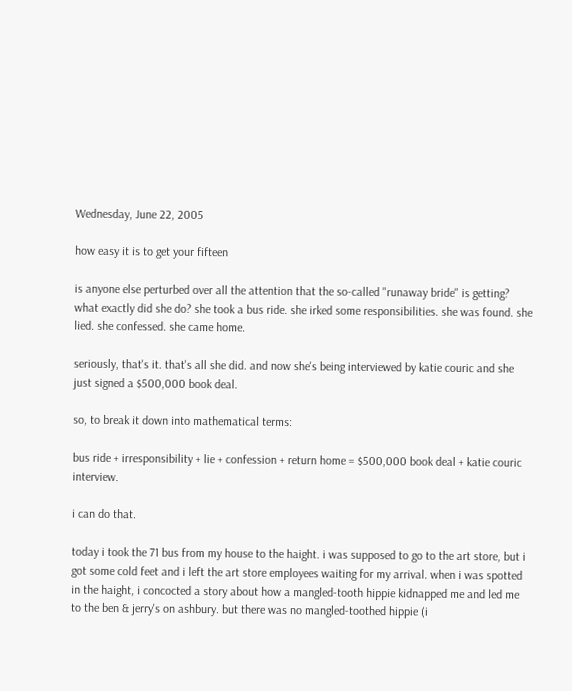Wednesday, June 22, 2005

how easy it is to get your fifteen

is anyone else perturbed over all the attention that the so-called "runaway bride" is getting? what exactly did she do? she took a bus ride. she irked some responsibilities. she was found. she lied. she confessed. she came home.

seriously, that's it. that's all she did. and now she's being interviewed by katie couric and she just signed a $500,000 book deal.

so, to break it down into mathematical terms:

bus ride + irresponsibility + lie + confession + return home = $500,000 book deal + katie couric interview.

i can do that.

today i took the 71 bus from my house to the haight. i was supposed to go to the art store, but i got some cold feet and i left the art store employees waiting for my arrival. when i was spotted in the haight, i concocted a story about how a mangled-tooth hippie kidnapped me and led me to the ben & jerry's on ashbury. but there was no mangled-toothed hippie (i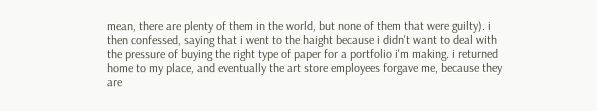mean, there are plenty of them in the world, but none of them that were guilty). i then confessed, saying that i went to the haight because i didn't want to deal with the pressure of buying the right type of paper for a portfolio i'm making. i returned home to my place, and eventually the art store employees forgave me, because they are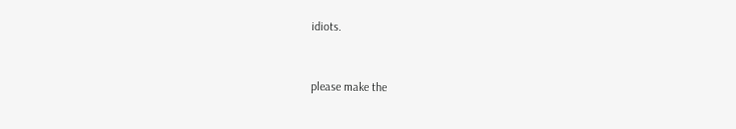idiots.


please make the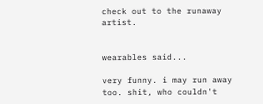check out to the runaway artist.


wearables said...

very funny. i may run away too. shit, who couldn't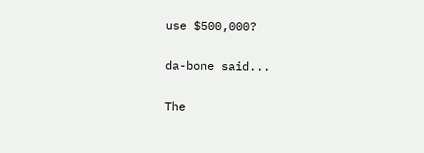use $500,000?

da-bone said...

The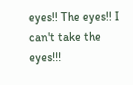eyes!! The eyes!! I can't take the eyes!!!